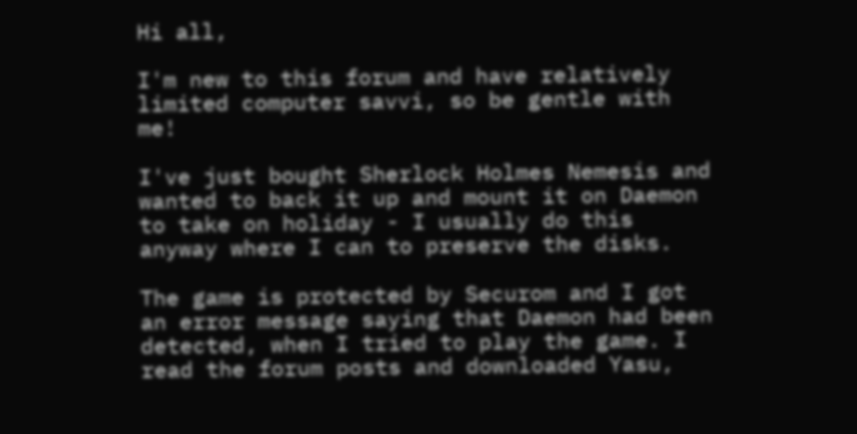Hi all,

I'm new to this forum and have relatively limited computer savvi, so be gentle with me!

I've just bought Sherlock Holmes Nemesis and wanted to back it up and mount it on Daemon to take on holiday - I usually do this anyway where I can to preserve the disks.

The game is protected by Securom and I got an error message saying that Daemon had been detected, when I tried to play the game. I read the forum posts and downloaded Yasu,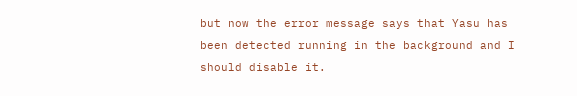but now the error message says that Yasu has been detected running in the background and I should disable it.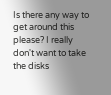Is there any way to get around this please? I really don't want to take the disks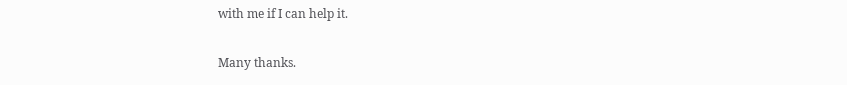with me if I can help it.

Many thanks.